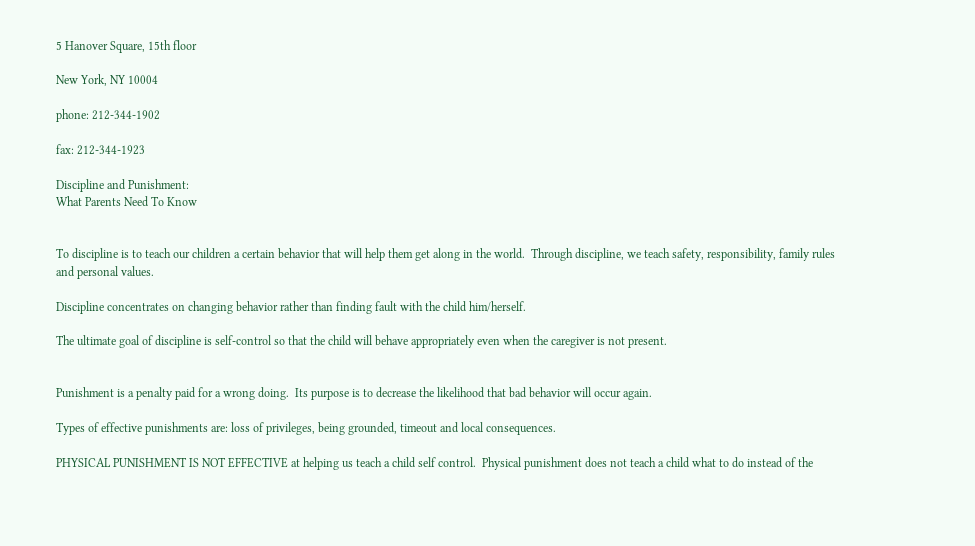5 Hanover Square, 15th floor

New York, NY 10004

phone: 212-344-1902

fax: 212-344-1923

Discipline and Punishment:
What Parents Need To Know


To discipline is to teach our children a certain behavior that will help them get along in the world.  Through discipline, we teach safety, responsibility, family rules and personal values.

Discipline concentrates on changing behavior rather than finding fault with the child him/herself.

The ultimate goal of discipline is self-control so that the child will behave appropriately even when the caregiver is not present.


Punishment is a penalty paid for a wrong doing.  Its purpose is to decrease the likelihood that bad behavior will occur again.

Types of effective punishments are: loss of privileges, being grounded, timeout and local consequences.

PHYSICAL PUNISHMENT IS NOT EFFECTIVE at helping us teach a child self control.  Physical punishment does not teach a child what to do instead of the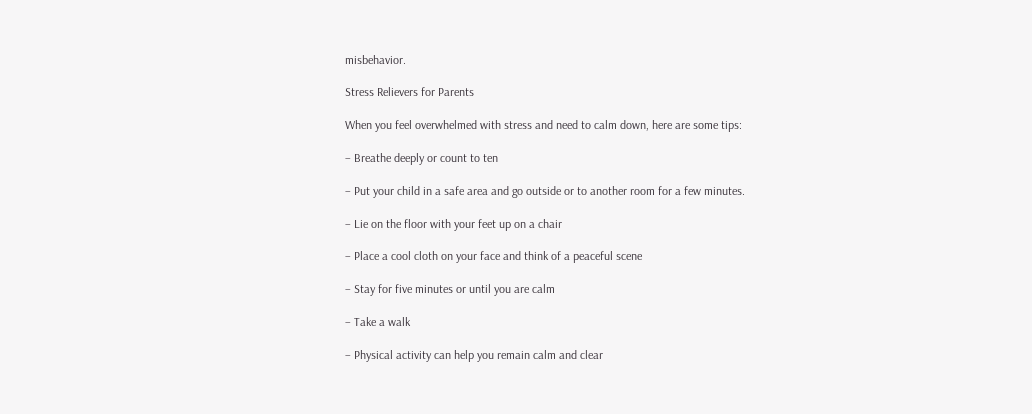misbehavior.

Stress Relievers for Parents

When you feel overwhelmed with stress and need to calm down, here are some tips:

– Breathe deeply or count to ten

– Put your child in a safe area and go outside or to another room for a few minutes.

– Lie on the floor with your feet up on a chair

– Place a cool cloth on your face and think of a peaceful scene

– Stay for five minutes or until you are calm

– Take a walk

– Physical activity can help you remain calm and clear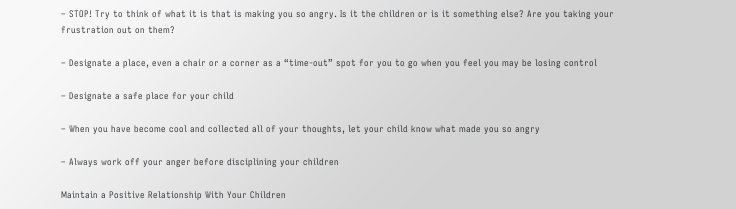– STOP! Try to think of what it is that is making you so angry. Is it the children or is it something else? Are you taking your frustration out on them?

– Designate a place, even a chair or a corner as a “time-out” spot for you to go when you feel you may be losing control

– Designate a safe place for your child

– When you have become cool and collected all of your thoughts, let your child know what made you so angry

– Always work off your anger before disciplining your children

Maintain a Positive Relationship With Your Children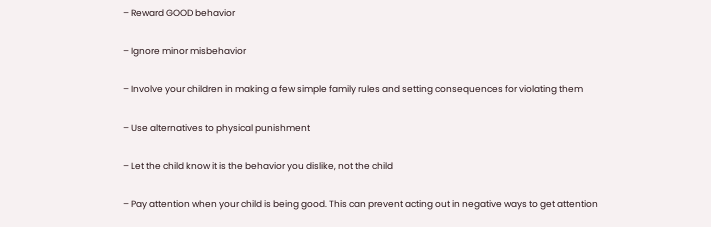– Reward GOOD behavior

– Ignore minor misbehavior

– Involve your children in making a few simple family rules and setting consequences for violating them

– Use alternatives to physical punishment

– Let the child know it is the behavior you dislike, not the child

– Pay attention when your child is being good. This can prevent acting out in negative ways to get attention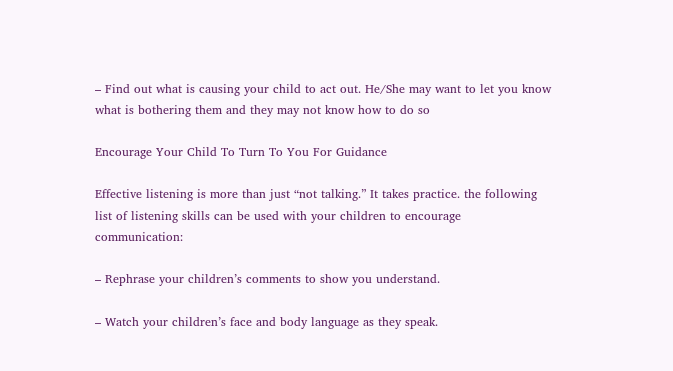– Find out what is causing your child to act out. He/She may want to let you know what is bothering them and they may not know how to do so

Encourage Your Child To Turn To You For Guidance

Effective listening is more than just “not talking.” It takes practice. the following list of listening skills can be used with your children to encourage communication:

– Rephrase your children’s comments to show you understand.

– Watch your children’s face and body language as they speak.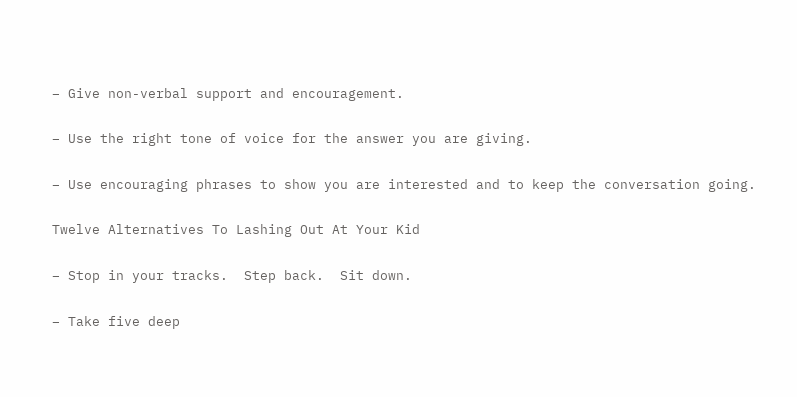– Give non-verbal support and encouragement.

– Use the right tone of voice for the answer you are giving.

– Use encouraging phrases to show you are interested and to keep the conversation going.

Twelve Alternatives To Lashing Out At Your Kid

– Stop in your tracks.  Step back.  Sit down.

– Take five deep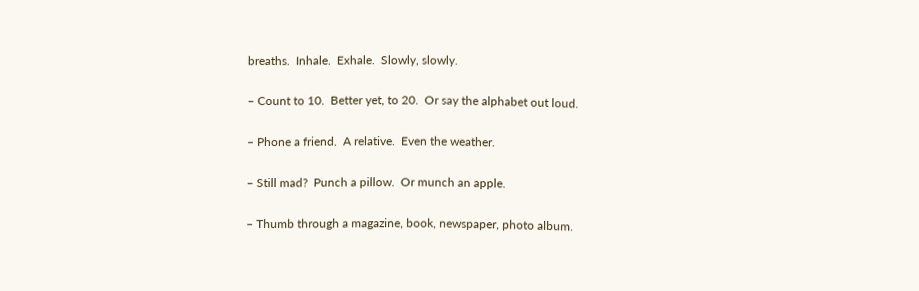breaths.  Inhale.  Exhale.  Slowly, slowly.

– Count to 10.  Better yet, to 20.  Or say the alphabet out loud.

– Phone a friend.  A relative.  Even the weather.

– Still mad?  Punch a pillow.  Or munch an apple.

– Thumb through a magazine, book, newspaper, photo album.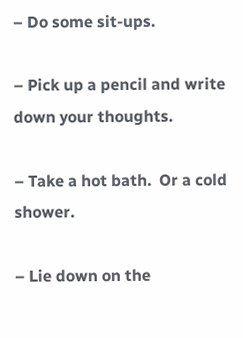– Do some sit-ups.

– Pick up a pencil and write down your thoughts.

– Take a hot bath.  Or a cold shower.

– Lie down on the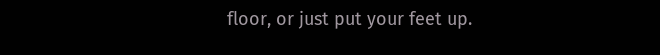floor, or just put your feet up.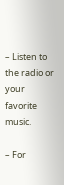– Listen to the radio or your favorite music.

– For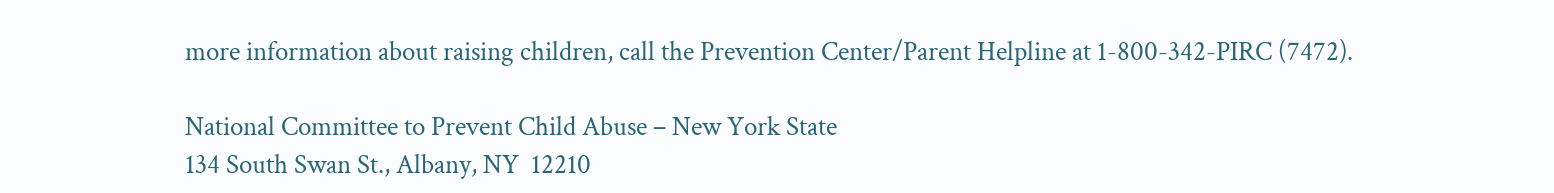more information about raising children, call the Prevention Center/Parent Helpline at 1-800-342-PIRC (7472).

National Committee to Prevent Child Abuse – New York State
134 South Swan St., Albany, NY  12210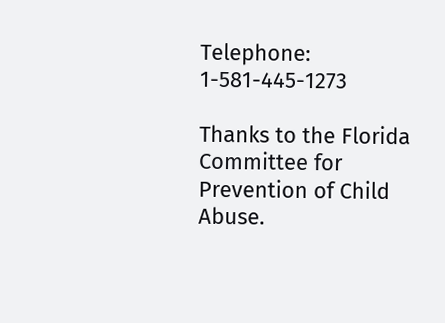Telephone: 1-581-445-1273

Thanks to the Florida Committee for Prevention of Child Abuse.